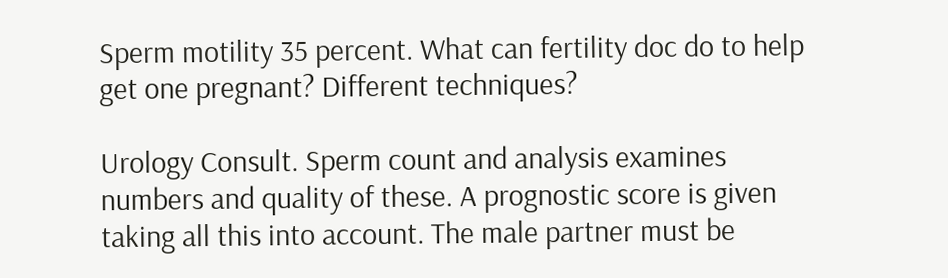Sperm motility 35 percent. What can fertility doc do to help get one pregnant? Different techniques?

Urology Consult. Sperm count and analysis examines numbers and quality of these. A prognostic score is given taking all this into account. The male partner must be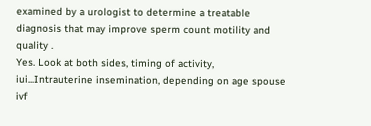examined by a urologist to determine a treatable diagnosis that may improve sperm count motility and quality .
Yes. Look at both sides, timing of activity, iui...Intrauterine insemination, depending on age spouse ivf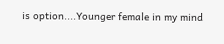is option....Younger female in my mind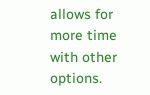allows for more time with other options.